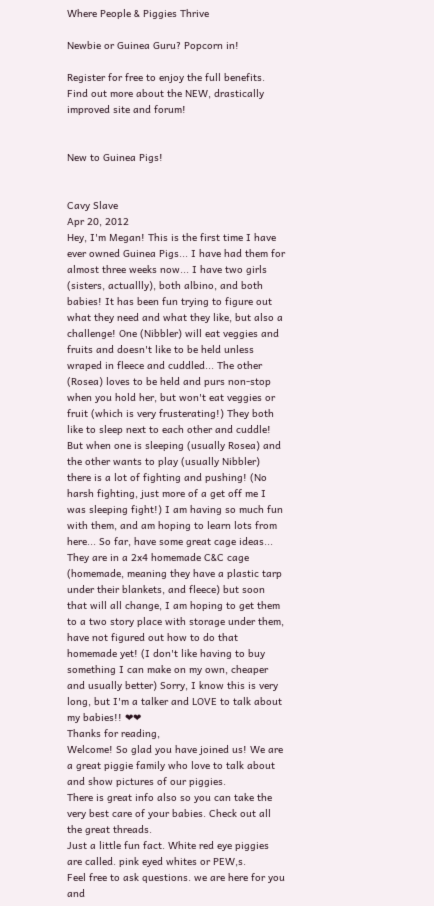Where People & Piggies Thrive

Newbie or Guinea Guru? Popcorn in!

Register for free to enjoy the full benefits.
Find out more about the NEW, drastically improved site and forum!


New to Guinea Pigs!


Cavy Slave
Apr 20, 2012
Hey, I'm Megan! This is the first time I have ever owned Guinea Pigs... I have had them for almost three weeks now... I have two girls (sisters, actuallly), both albino, and both babies! It has been fun trying to figure out what they need and what they like, but also a challenge! One (Nibbler) will eat veggies and fruits and doesn't like to be held unless wraped in fleece and cuddled... The other (Rosea) loves to be held and purs non-stop when you hold her, but won't eat veggies or fruit (which is very frusterating!) They both like to sleep next to each other and cuddle! But when one is sleeping (usually Rosea) and the other wants to play (usually Nibbler) there is a lot of fighting and pushing! (No harsh fighting, just more of a get off me I was sleeping fight!) I am having so much fun with them, and am hoping to learn lots from here... So far, have some great cage ideas... They are in a 2x4 homemade C&C cage (homemade, meaning they have a plastic tarp under their blankets, and fleece) but soon that will all change, I am hoping to get them to a two story place with storage under them, have not figured out how to do that homemade yet! (I don't like having to buy something I can make on my own, cheaper and usually better) Sorry, I know this is very long, but I'm a talker and LOVE to talk about my babies!! ❤❤
Thanks for reading,
Welcome! So glad you have joined us! We are a great piggie family who love to talk about and show pictures of our piggies.
There is great info also so you can take the very best care of your babies. Check out all the great threads.
Just a little fun fact. White red eye piggies are called. pink eyed whites or PEW,s.
Feel free to ask questions. we are here for you and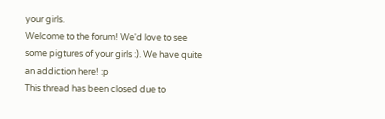your girls.
Welcome to the forum! We'd love to see some pigtures of your girls :). We have quite an addiction here! :p
This thread has been closed due to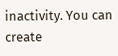inactivity. You can create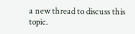a new thread to discuss this topic.